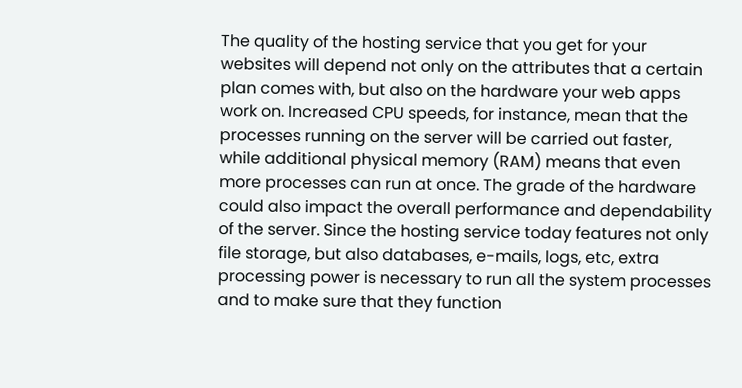The quality of the hosting service that you get for your websites will depend not only on the attributes that a certain plan comes with, but also on the hardware your web apps work on. Increased CPU speeds, for instance, mean that the processes running on the server will be carried out faster, while additional physical memory (RAM) means that even more processes can run at once. The grade of the hardware could also impact the overall performance and dependability of the server. Since the hosting service today features not only file storage, but also databases, e-mails, logs, etc, extra processing power is necessary to run all the system processes and to make sure that they function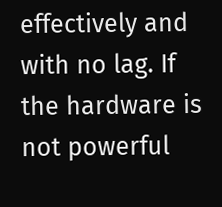effectively and with no lag. If the hardware is not powerful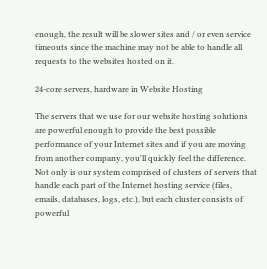enough, the result will be slower sites and / or even service timeouts since the machine may not be able to handle all requests to the websites hosted on it.

24-core servers, hardware in Website Hosting

The servers that we use for our website hosting solutions are powerful enough to provide the best possible performance of your Internet sites and if you are moving from another company, you'll quickly feel the difference. Not only is our system comprised of clusters of servers that handle each part of the Internet hosting service (files, emails, databases, logs, etc.), but each cluster consists of powerful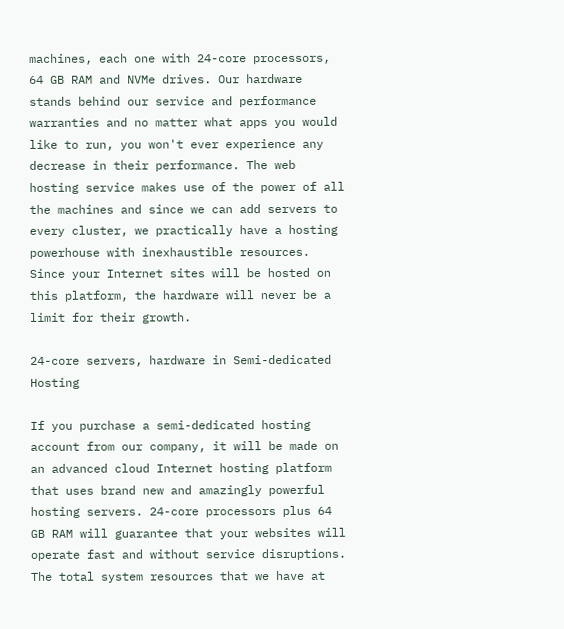machines, each one with 24-core processors, 64 GB RAM and NVMe drives. Our hardware stands behind our service and performance warranties and no matter what apps you would like to run, you won't ever experience any decrease in their performance. The web hosting service makes use of the power of all the machines and since we can add servers to every cluster, we practically have a hosting powerhouse with inexhaustible resources. Since your Internet sites will be hosted on this platform, the hardware will never be a limit for their growth.

24-core servers, hardware in Semi-dedicated Hosting

If you purchase a semi-dedicated hosting account from our company, it will be made on an advanced cloud Internet hosting platform that uses brand new and amazingly powerful hosting servers. 24-core processors plus 64 GB RAM will guarantee that your websites will operate fast and without service disruptions. The total system resources that we have at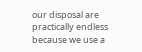our disposal are practically endless because we use a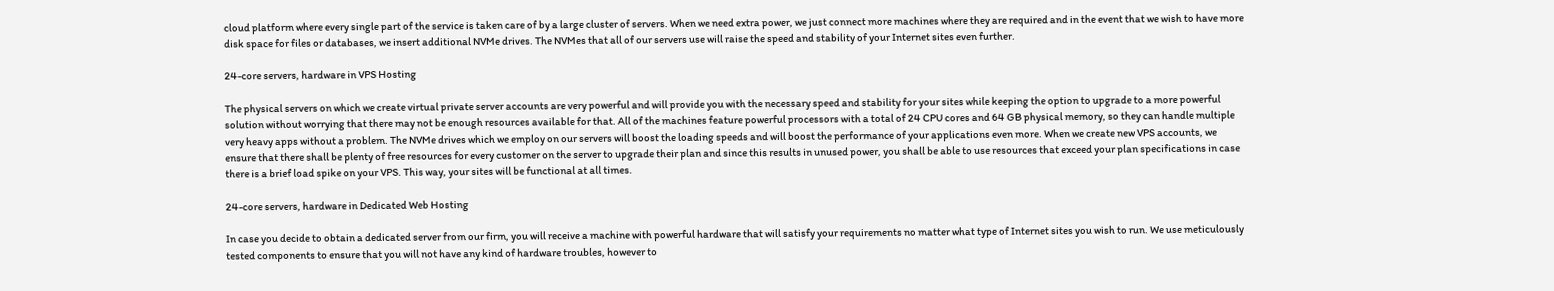cloud platform where every single part of the service is taken care of by a large cluster of servers. When we need extra power, we just connect more machines where they are required and in the event that we wish to have more disk space for files or databases, we insert additional NVMe drives. The NVMes that all of our servers use will raise the speed and stability of your Internet sites even further.

24-core servers, hardware in VPS Hosting

The physical servers on which we create virtual private server accounts are very powerful and will provide you with the necessary speed and stability for your sites while keeping the option to upgrade to a more powerful solution without worrying that there may not be enough resources available for that. All of the machines feature powerful processors with a total of 24 CPU cores and 64 GB physical memory, so they can handle multiple very heavy apps without a problem. The NVMe drives which we employ on our servers will boost the loading speeds and will boost the performance of your applications even more. When we create new VPS accounts, we ensure that there shall be plenty of free resources for every customer on the server to upgrade their plan and since this results in unused power, you shall be able to use resources that exceed your plan specifications in case there is a brief load spike on your VPS. This way, your sites will be functional at all times.

24-core servers, hardware in Dedicated Web Hosting

In case you decide to obtain a dedicated server from our firm, you will receive a machine with powerful hardware that will satisfy your requirements no matter what type of Internet sites you wish to run. We use meticulously tested components to ensure that you will not have any kind of hardware troubles, however to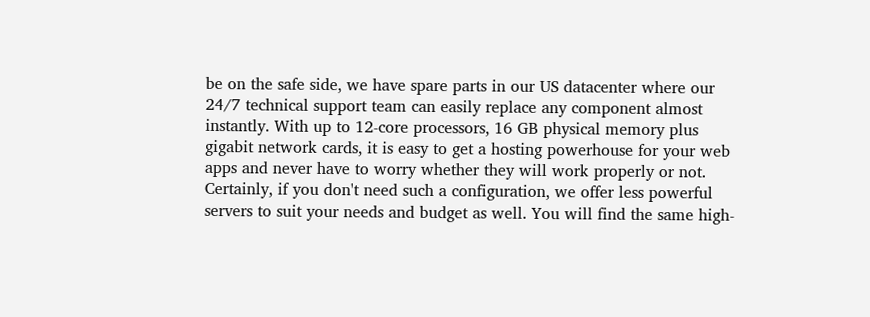be on the safe side, we have spare parts in our US datacenter where our 24/7 technical support team can easily replace any component almost instantly. With up to 12-core processors, 16 GB physical memory plus gigabit network cards, it is easy to get a hosting powerhouse for your web apps and never have to worry whether they will work properly or not. Certainly, if you don't need such a configuration, we offer less powerful servers to suit your needs and budget as well. You will find the same high-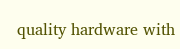quality hardware with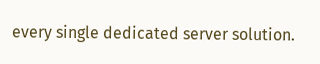every single dedicated server solution.